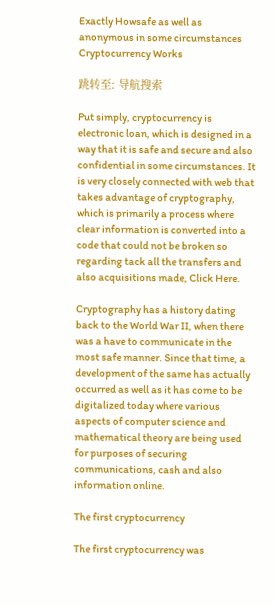Exactly Howsafe as well as anonymous in some circumstances Cryptocurrency Works

跳转至: 导航搜索

Put simply, cryptocurrency is electronic loan, which is designed in a way that it is safe and secure and also confidential in some circumstances. It is very closely connected with web that takes advantage of cryptography, which is primarily a process where clear information is converted into a code that could not be broken so regarding tack all the transfers and also acquisitions made, Click Here.

Cryptography has a history dating back to the World War II, when there was a have to communicate in the most safe manner. Since that time, a development of the same has actually occurred as well as it has come to be digitalized today where various aspects of computer science and mathematical theory are being used for purposes of securing communications, cash and also information online.

The first cryptocurrency

The first cryptocurrency was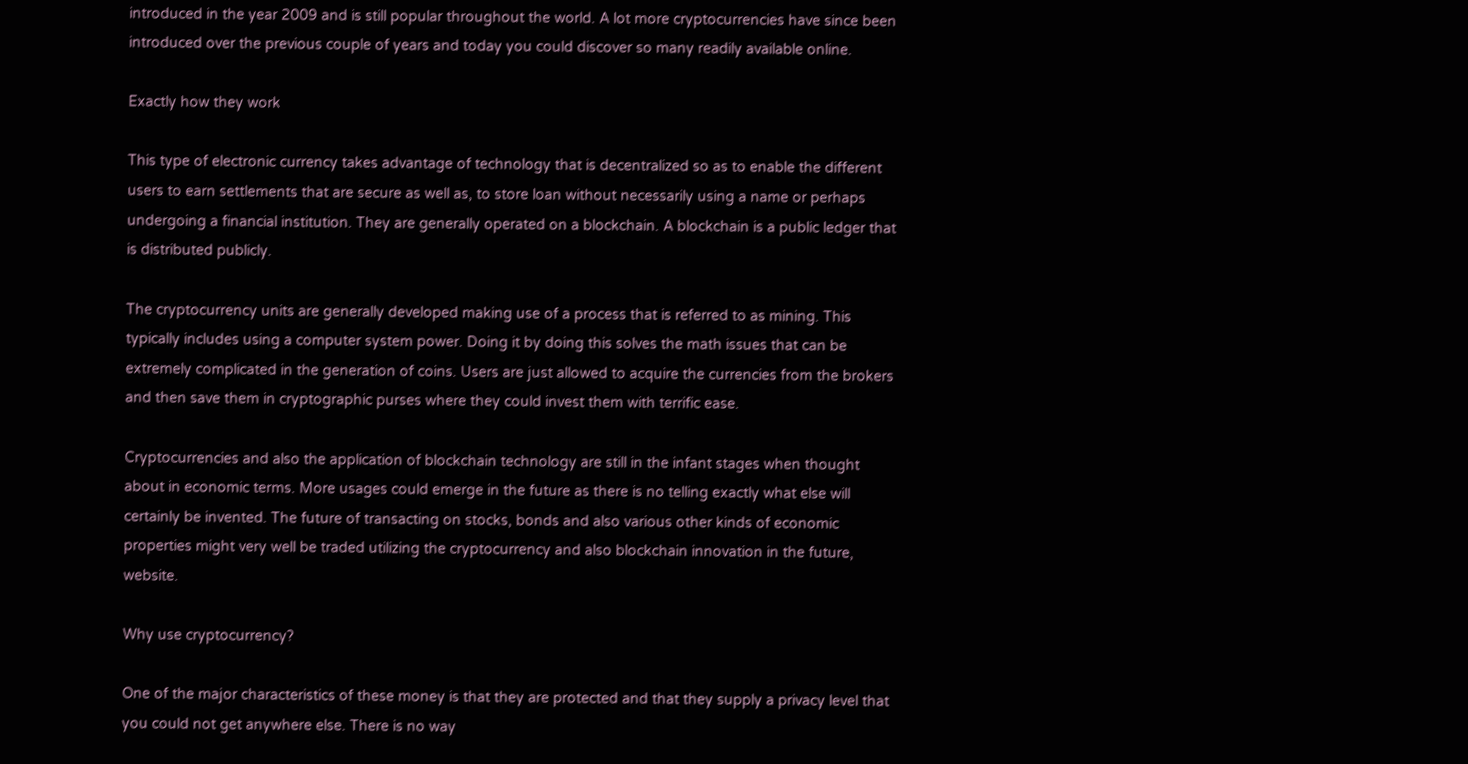introduced in the year 2009 and is still popular throughout the world. A lot more cryptocurrencies have since been introduced over the previous couple of years and today you could discover so many readily available online.

Exactly how they work

This type of electronic currency takes advantage of technology that is decentralized so as to enable the different users to earn settlements that are secure as well as, to store loan without necessarily using a name or perhaps undergoing a financial institution. They are generally operated on a blockchain. A blockchain is a public ledger that is distributed publicly.

The cryptocurrency units are generally developed making use of a process that is referred to as mining. This typically includes using a computer system power. Doing it by doing this solves the math issues that can be extremely complicated in the generation of coins. Users are just allowed to acquire the currencies from the brokers and then save them in cryptographic purses where they could invest them with terrific ease.

Cryptocurrencies and also the application of blockchain technology are still in the infant stages when thought about in economic terms. More usages could emerge in the future as there is no telling exactly what else will certainly be invented. The future of transacting on stocks, bonds and also various other kinds of economic properties might very well be traded utilizing the cryptocurrency and also blockchain innovation in the future, website.

Why use cryptocurrency?

One of the major characteristics of these money is that they are protected and that they supply a privacy level that you could not get anywhere else. There is no way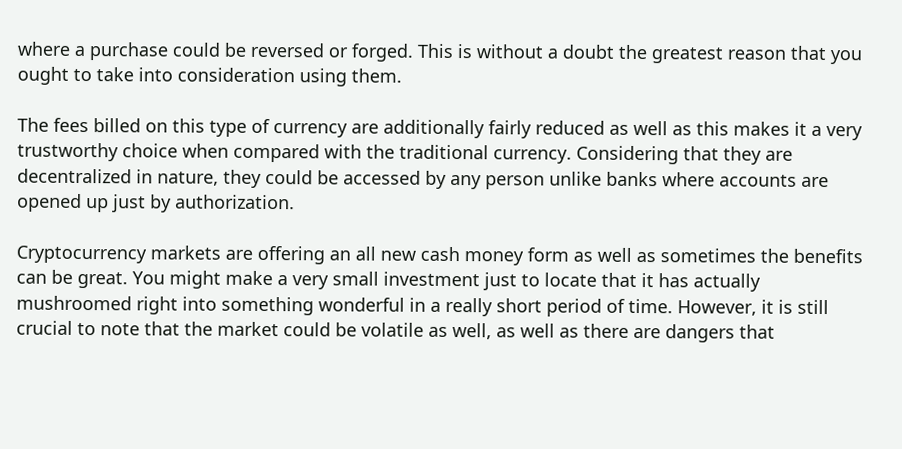where a purchase could be reversed or forged. This is without a doubt the greatest reason that you ought to take into consideration using them.

The fees billed on this type of currency are additionally fairly reduced as well as this makes it a very trustworthy choice when compared with the traditional currency. Considering that they are decentralized in nature, they could be accessed by any person unlike banks where accounts are opened up just by authorization.

Cryptocurrency markets are offering an all new cash money form as well as sometimes the benefits can be great. You might make a very small investment just to locate that it has actually mushroomed right into something wonderful in a really short period of time. However, it is still crucial to note that the market could be volatile as well, as well as there are dangers that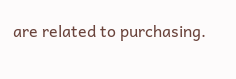are related to purchasing.